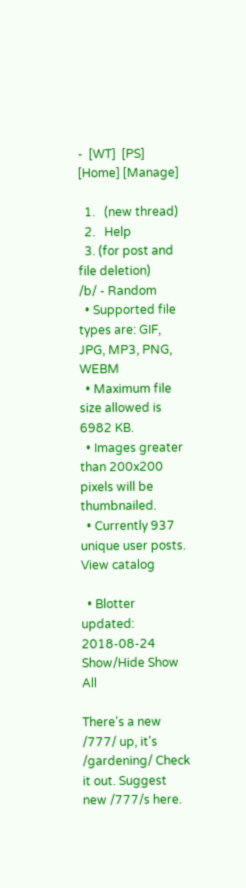-  [WT]  [PS]  [Home] [Manage]

  1.   (new thread)
  2.   Help
  3. (for post and file deletion)
/b/ - Random
  • Supported file types are: GIF, JPG, MP3, PNG, WEBM
  • Maximum file size allowed is 6982 KB.
  • Images greater than 200x200 pixels will be thumbnailed.
  • Currently 937 unique user posts. View catalog

  • Blotter updated: 2018-08-24 Show/Hide Show All

There's a new /777/ up, it's /gardening/ Check it out. Suggest new /777/s here.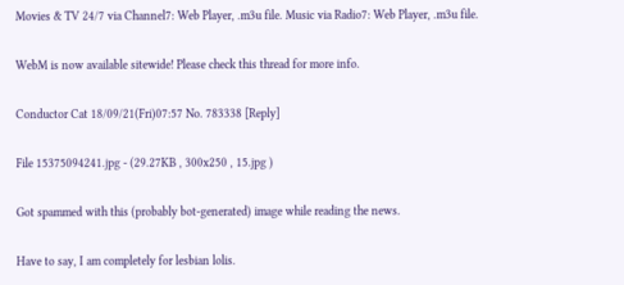Movies & TV 24/7 via Channel7: Web Player, .m3u file. Music via Radio7: Web Player, .m3u file.

WebM is now available sitewide! Please check this thread for more info.

Conductor Cat 18/09/21(Fri)07:57 No. 783338 [Reply]

File 15375094241.jpg - (29.27KB , 300x250 , 15.jpg )

Got spammed with this (probably bot-generated) image while reading the news.

Have to say, I am completely for lesbian lolis.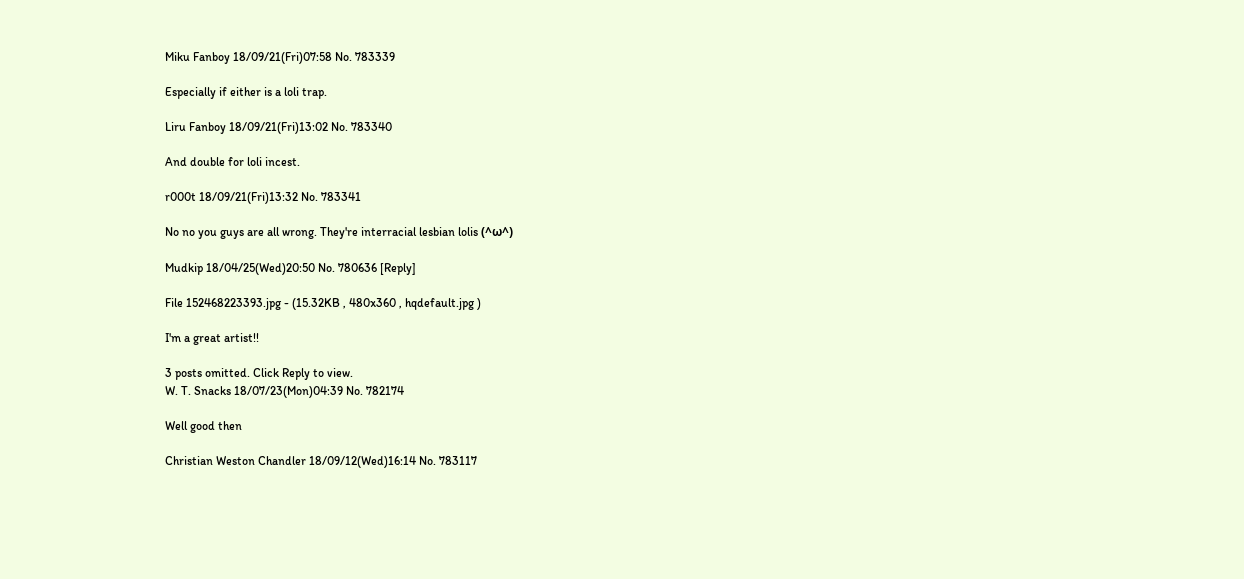Miku Fanboy 18/09/21(Fri)07:58 No. 783339

Especially if either is a loli trap.

Liru Fanboy 18/09/21(Fri)13:02 No. 783340

And double for loli incest.

r000t 18/09/21(Fri)13:32 No. 783341

No no you guys are all wrong. They're interracial lesbian lolis (^ω^)

Mudkip 18/04/25(Wed)20:50 No. 780636 [Reply]

File 152468223393.jpg - (15.32KB , 480x360 , hqdefault.jpg )

I'm a great artist!!

3 posts omitted. Click Reply to view.
W. T. Snacks 18/07/23(Mon)04:39 No. 782174

Well good then

Christian Weston Chandler 18/09/12(Wed)16:14 No. 783117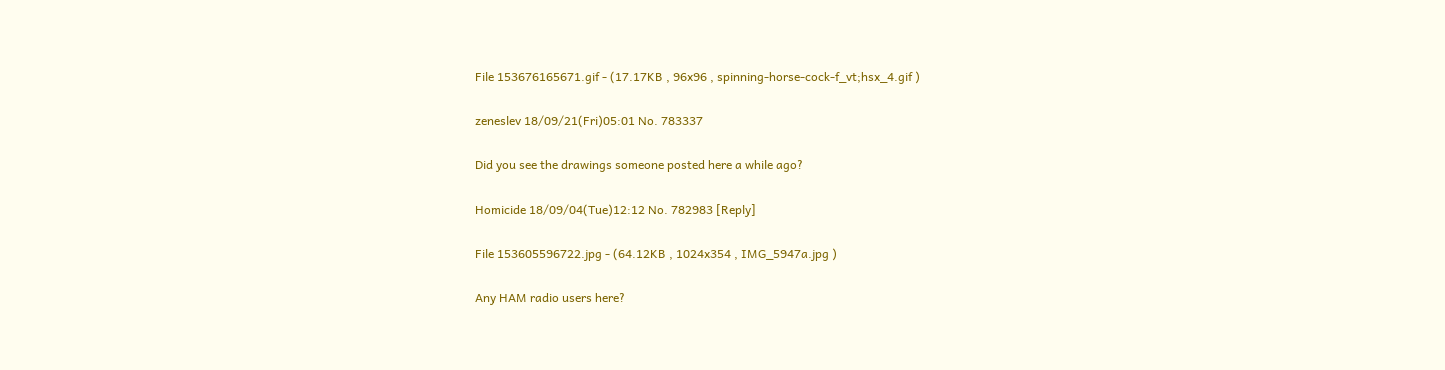File 153676165671.gif - (17.17KB , 96x96 , spinning-horse-cock-f_vt;hsx_4.gif )

zeneslev 18/09/21(Fri)05:01 No. 783337

Did you see the drawings someone posted here a while ago?

Homicide 18/09/04(Tue)12:12 No. 782983 [Reply]

File 153605596722.jpg - (64.12KB , 1024x354 , IMG_5947a.jpg )

Any HAM radio users here?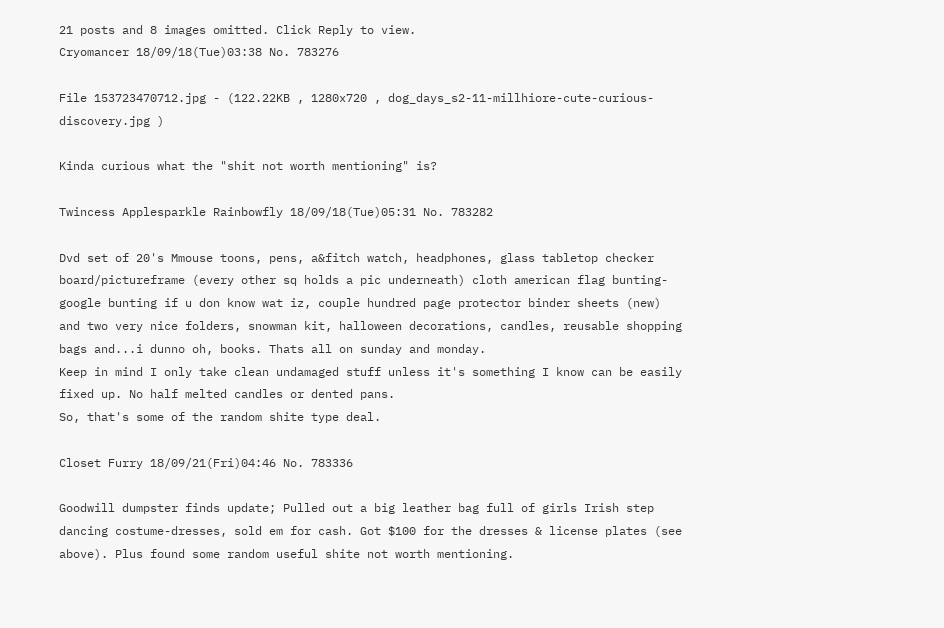21 posts and 8 images omitted. Click Reply to view.
Cryomancer 18/09/18(Tue)03:38 No. 783276

File 153723470712.jpg - (122.22KB , 1280x720 , dog_days_s2-11-millhiore-cute-curious-discovery.jpg )

Kinda curious what the "shit not worth mentioning" is?

Twincess Applesparkle Rainbowfly 18/09/18(Tue)05:31 No. 783282

Dvd set of 20's Mmouse toons, pens, a&fitch watch, headphones, glass tabletop checker board/pictureframe (every other sq holds a pic underneath) cloth american flag bunting- google bunting if u don know wat iz, couple hundred page protector binder sheets (new) and two very nice folders, snowman kit, halloween decorations, candles, reusable shopping bags and...i dunno oh, books. Thats all on sunday and monday.
Keep in mind I only take clean undamaged stuff unless it's something I know can be easily fixed up. No half melted candles or dented pans.
So, that's some of the random shite type deal.

Closet Furry 18/09/21(Fri)04:46 No. 783336

Goodwill dumpster finds update; Pulled out a big leather bag full of girls Irish step dancing costume-dresses, sold em for cash. Got $100 for the dresses & license plates (see above). Plus found some random useful shite not worth mentioning.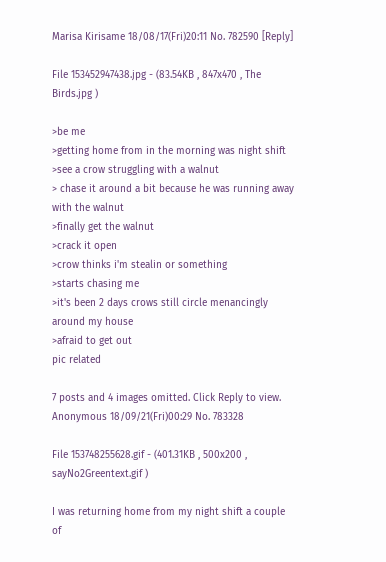Marisa Kirisame 18/08/17(Fri)20:11 No. 782590 [Reply]

File 153452947438.jpg - (83.54KB , 847x470 , The Birds.jpg )

>be me
>getting home from in the morning was night shift
>see a crow struggling with a walnut
> chase it around a bit because he was running away with the walnut
>finally get the walnut
>crack it open
>crow thinks i'm stealin or something
>starts chasing me
>it's been 2 days crows still circle menancingly around my house
>afraid to get out
pic related

7 posts and 4 images omitted. Click Reply to view.
Anonymous 18/09/21(Fri)00:29 No. 783328

File 153748255628.gif - (401.31KB , 500x200 , sayNo2Greentext.gif )

I was returning home from my night shift a couple of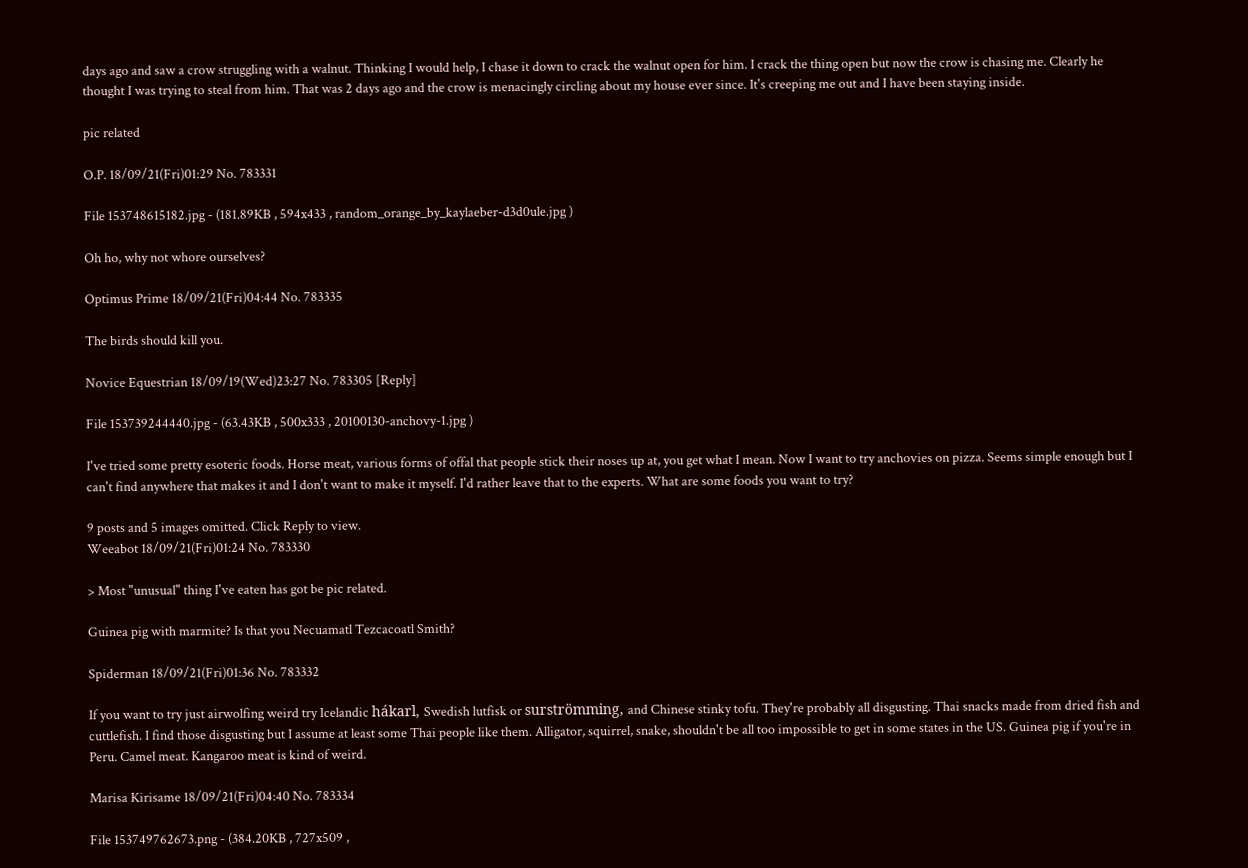days ago and saw a crow struggling with a walnut. Thinking I would help, I chase it down to crack the walnut open for him. I crack the thing open but now the crow is chasing me. Clearly he thought I was trying to steal from him. That was 2 days ago and the crow is menacingly circling about my house ever since. It's creeping me out and I have been staying inside.

pic related

O.P. 18/09/21(Fri)01:29 No. 783331

File 153748615182.jpg - (181.89KB , 594x433 , random_orange_by_kaylaeber-d3d0ule.jpg )

Oh ho, why not whore ourselves?

Optimus Prime 18/09/21(Fri)04:44 No. 783335

The birds should kill you.

Novice Equestrian 18/09/19(Wed)23:27 No. 783305 [Reply]

File 153739244440.jpg - (63.43KB , 500x333 , 20100130-anchovy-1.jpg )

I've tried some pretty esoteric foods. Horse meat, various forms of offal that people stick their noses up at, you get what I mean. Now I want to try anchovies on pizza. Seems simple enough but I can't find anywhere that makes it and I don't want to make it myself. I'd rather leave that to the experts. What are some foods you want to try?

9 posts and 5 images omitted. Click Reply to view.
Weeabot 18/09/21(Fri)01:24 No. 783330

> Most "unusual" thing I've eaten has got be pic related.

Guinea pig with marmite? Is that you Necuamatl Tezcacoatl Smith?

Spiderman 18/09/21(Fri)01:36 No. 783332

If you want to try just airwolfing weird try Icelandic hákarl, Swedish lutfisk or surströmming, and Chinese stinky tofu. They're probably all disgusting. Thai snacks made from dried fish and cuttlefish. I find those disgusting but I assume at least some Thai people like them. Alligator, squirrel, snake, shouldn't be all too impossible to get in some states in the US. Guinea pig if you're in Peru. Camel meat. Kangaroo meat is kind of weird.

Marisa Kirisame 18/09/21(Fri)04:40 No. 783334

File 153749762673.png - (384.20KB , 727x509 ,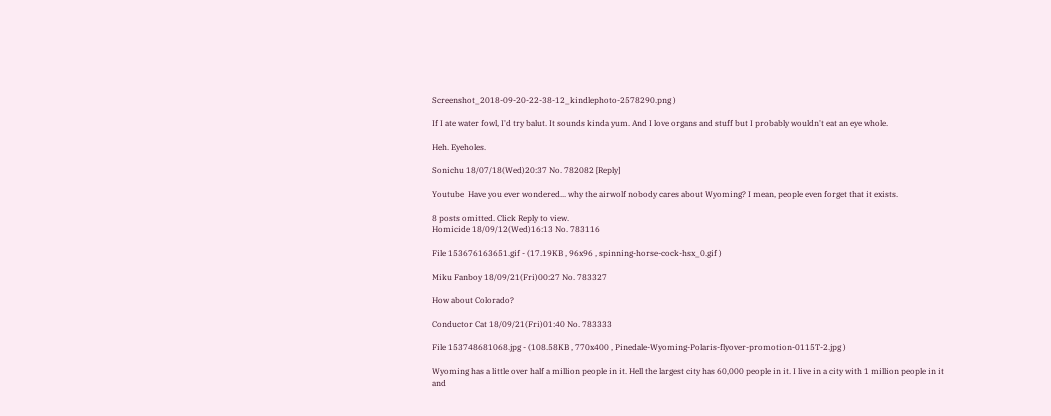Screenshot_2018-09-20-22-38-12_kindlephoto-2578290.png )

If I ate water fowl, I'd try balut. It sounds kinda yum. And I love organs and stuff but I probably wouldn't eat an eye whole.

Heh. Eyeholes.

Sonichu 18/07/18(Wed)20:37 No. 782082 [Reply]

Youtube  Have you ever wondered... why the airwolf nobody cares about Wyoming? I mean, people even forget that it exists.

8 posts omitted. Click Reply to view.
Homicide 18/09/12(Wed)16:13 No. 783116

File 153676163651.gif - (17.19KB , 96x96 , spinning-horse-cock-hsx_0.gif )

Miku Fanboy 18/09/21(Fri)00:27 No. 783327

How about Colorado?

Conductor Cat 18/09/21(Fri)01:40 No. 783333

File 153748681068.jpg - (108.58KB , 770x400 , Pinedale-Wyoming-Polaris-flyover-promotion-0115T-2.jpg )

Wyoming has a little over half a million people in it. Hell the largest city has 60,000 people in it. I live in a city with 1 million people in it and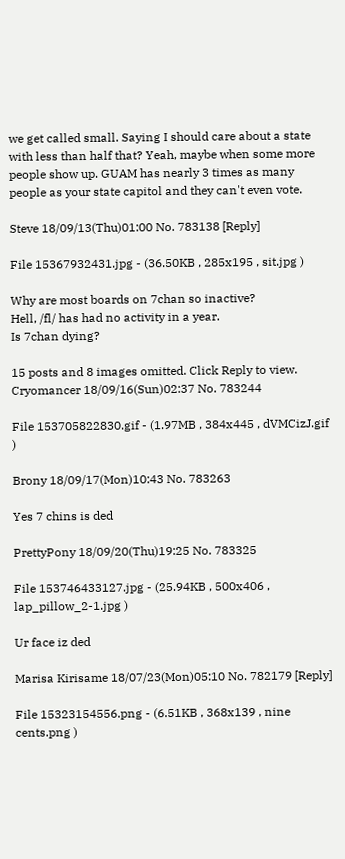we get called small. Saying I should care about a state with less than half that? Yeah, maybe when some more people show up. GUAM has nearly 3 times as many people as your state capitol and they can't even vote.

Steve 18/09/13(Thu)01:00 No. 783138 [Reply]

File 15367932431.jpg - (36.50KB , 285x195 , sit.jpg )

Why are most boards on 7chan so inactive?
Hell, /fl/ has had no activity in a year.
Is 7chan dying?

15 posts and 8 images omitted. Click Reply to view.
Cryomancer 18/09/16(Sun)02:37 No. 783244

File 153705822830.gif - (1.97MB , 384x445 , dVMCizJ.gif )

Brony 18/09/17(Mon)10:43 No. 783263

Yes 7 chins is ded

PrettyPony 18/09/20(Thu)19:25 No. 783325

File 153746433127.jpg - (25.94KB , 500x406 , lap_pillow_2-1.jpg )

Ur face iz ded

Marisa Kirisame 18/07/23(Mon)05:10 No. 782179 [Reply]

File 15323154556.png - (6.51KB , 368x139 , nine cents.png )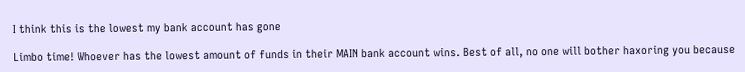I think this is the lowest my bank account has gone

Limbo time! Whoever has the lowest amount of funds in their MAIN bank account wins. Best of all, no one will bother haxoring you because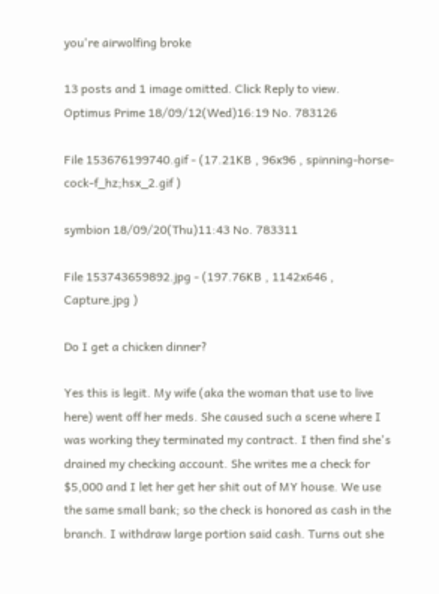you're airwolfing broke

13 posts and 1 image omitted. Click Reply to view.
Optimus Prime 18/09/12(Wed)16:19 No. 783126

File 153676199740.gif - (17.21KB , 96x96 , spinning-horse-cock-f_hz;hsx_2.gif )

symbion 18/09/20(Thu)11:43 No. 783311

File 153743659892.jpg - (197.76KB , 1142x646 , Capture.jpg )

Do I get a chicken dinner?

Yes this is legit. My wife (aka the woman that use to live here) went off her meds. She caused such a scene where I was working they terminated my contract. I then find she's drained my checking account. She writes me a check for $5,000 and I let her get her shit out of MY house. We use the same small bank; so the check is honored as cash in the branch. I withdraw large portion said cash. Turns out she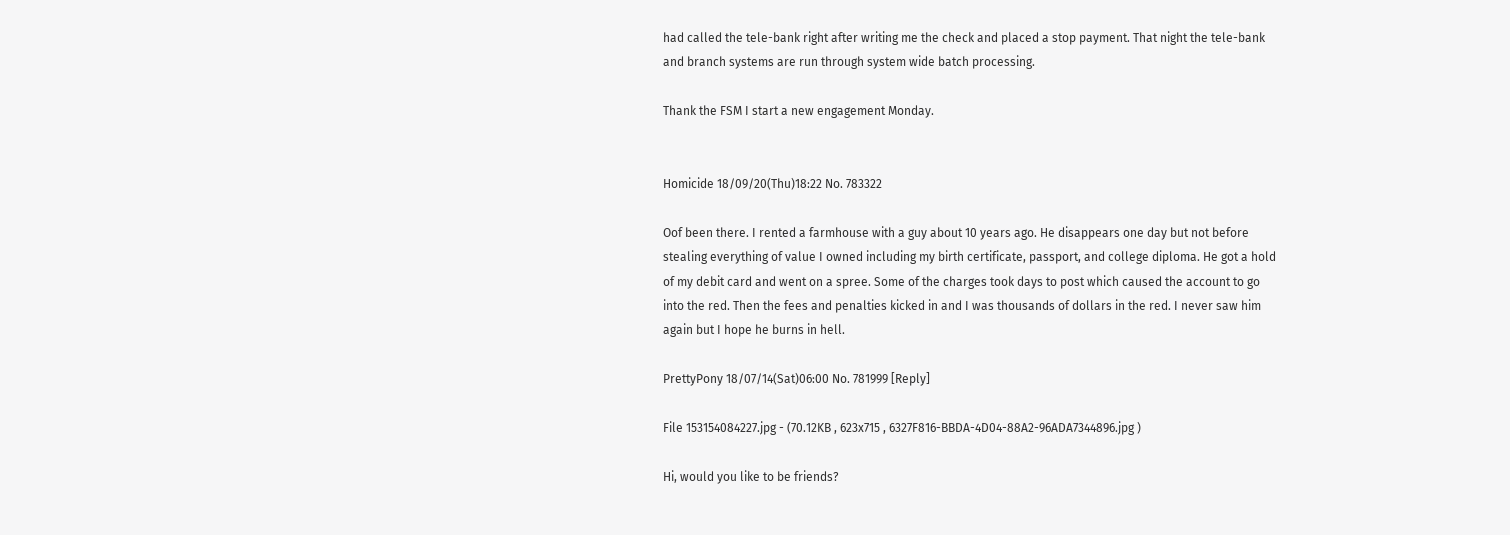had called the tele-bank right after writing me the check and placed a stop payment. That night the tele-bank and branch systems are run through system wide batch processing.

Thank the FSM I start a new engagement Monday.


Homicide 18/09/20(Thu)18:22 No. 783322

Oof been there. I rented a farmhouse with a guy about 10 years ago. He disappears one day but not before stealing everything of value I owned including my birth certificate, passport, and college diploma. He got a hold of my debit card and went on a spree. Some of the charges took days to post which caused the account to go into the red. Then the fees and penalties kicked in and I was thousands of dollars in the red. I never saw him again but I hope he burns in hell.

PrettyPony 18/07/14(Sat)06:00 No. 781999 [Reply]

File 153154084227.jpg - (70.12KB , 623x715 , 6327F816-BBDA-4D04-88A2-96ADA7344896.jpg )

Hi, would you like to be friends?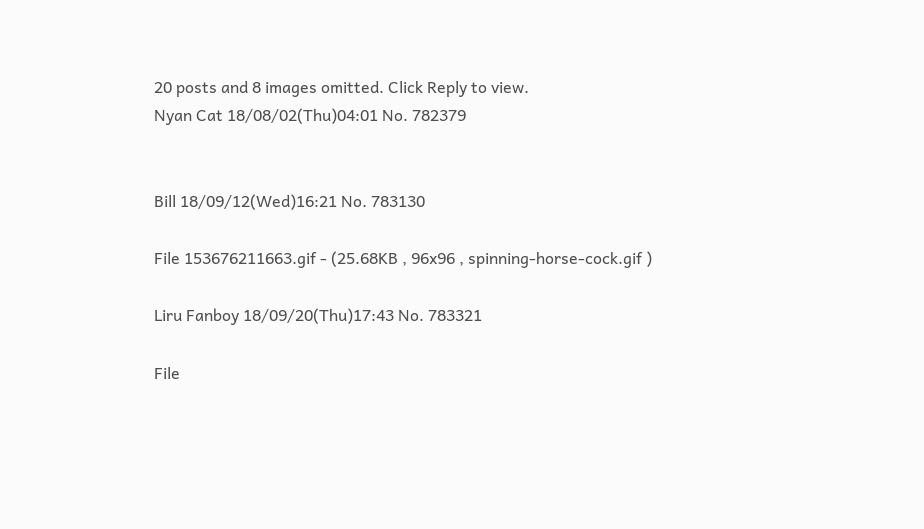20 posts and 8 images omitted. Click Reply to view.
Nyan Cat 18/08/02(Thu)04:01 No. 782379


Bill 18/09/12(Wed)16:21 No. 783130

File 153676211663.gif - (25.68KB , 96x96 , spinning-horse-cock.gif )

Liru Fanboy 18/09/20(Thu)17:43 No. 783321

File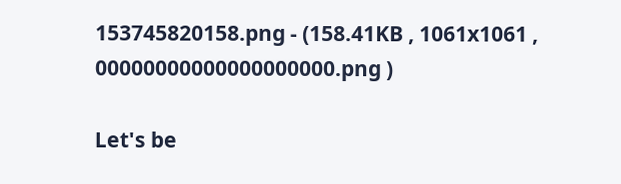153745820158.png - (158.41KB , 1061x1061 , 00000000000000000000.png )

Let's be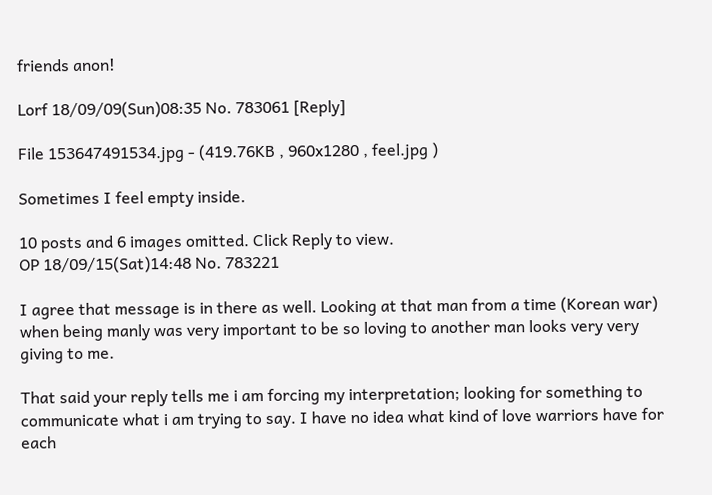friends anon!

Lorf 18/09/09(Sun)08:35 No. 783061 [Reply]

File 153647491534.jpg - (419.76KB , 960x1280 , feel.jpg )

Sometimes I feel empty inside.

10 posts and 6 images omitted. Click Reply to view.
OP 18/09/15(Sat)14:48 No. 783221

I agree that message is in there as well. Looking at that man from a time (Korean war) when being manly was very important to be so loving to another man looks very very giving to me.

That said your reply tells me i am forcing my interpretation; looking for something to communicate what i am trying to say. I have no idea what kind of love warriors have for each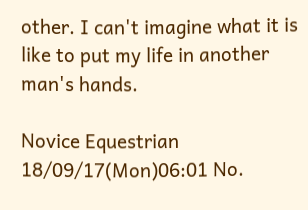other. I can't imagine what it is like to put my life in another man's hands.

Novice Equestrian 18/09/17(Mon)06:01 No.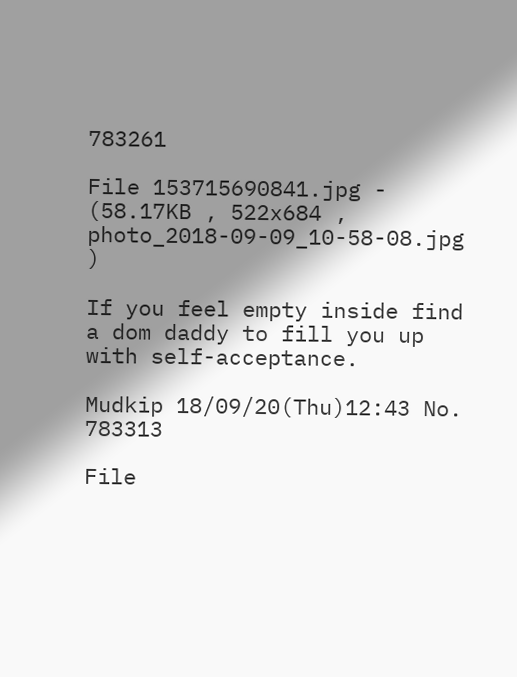783261

File 153715690841.jpg - (58.17KB , 522x684 , photo_2018-09-09_10-58-08.jpg )

If you feel empty inside find a dom daddy to fill you up with self-acceptance.

Mudkip 18/09/20(Thu)12:43 No. 783313

File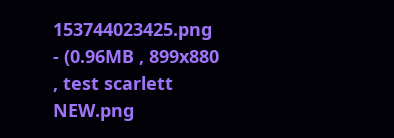153744023425.png - (0.96MB , 899x880 , test scarlett NEW.png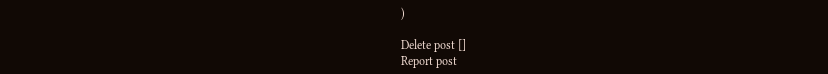)

Delete post []
Report post